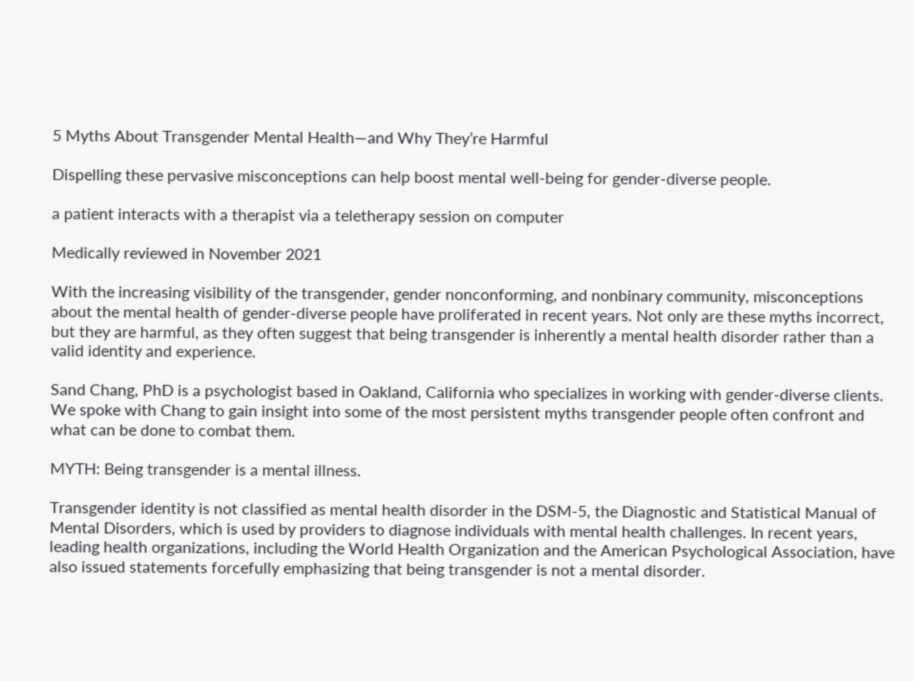5 Myths About Transgender Mental Health—and Why They’re Harmful

Dispelling these pervasive misconceptions can help boost mental well-being for gender-diverse people.

a patient interacts with a therapist via a teletherapy session on computer

Medically reviewed in November 2021

With the increasing visibility of the transgender, gender nonconforming, and nonbinary community, misconceptions about the mental health of gender-diverse people have proliferated in recent years. Not only are these myths incorrect, but they are harmful, as they often suggest that being transgender is inherently a mental health disorder rather than a valid identity and experience.

Sand Chang, PhD is a psychologist based in Oakland, California who specializes in working with gender-diverse clients. We spoke with Chang to gain insight into some of the most persistent myths transgender people often confront and what can be done to combat them.

MYTH: Being transgender is a mental illness.

Transgender identity is not classified as mental health disorder in the DSM-5, the Diagnostic and Statistical Manual of Mental Disorders, which is used by providers to diagnose individuals with mental health challenges. In recent years, leading health organizations, including the World Health Organization and the American Psychological Association, have also issued statements forcefully emphasizing that being transgender is not a mental disorder.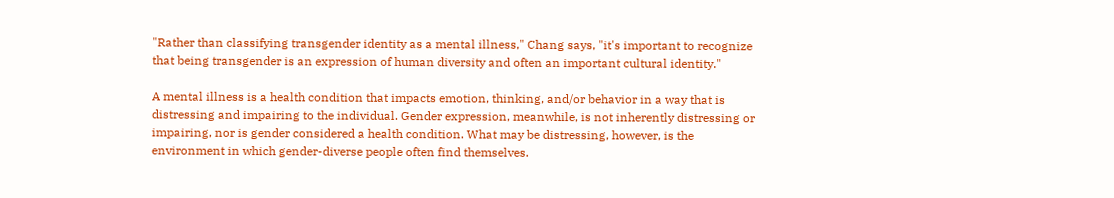"Rather than classifying transgender identity as a mental illness," Chang says, "it's important to recognize that being transgender is an expression of human diversity and often an important cultural identity."

A mental illness is a health condition that impacts emotion, thinking, and/or behavior in a way that is distressing and impairing to the individual. Gender expression, meanwhile, is not inherently distressing or impairing, nor is gender considered a health condition. What may be distressing, however, is the environment in which gender-diverse people often find themselves.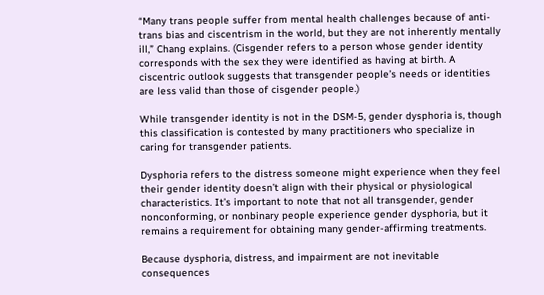“Many trans people suffer from mental health challenges because of anti-trans bias and ciscentrism in the world, but they are not inherently mentally ill,” Chang explains. (Cisgender refers to a person whose gender identity corresponds with the sex they were identified as having at birth. A ciscentric outlook suggests that transgender people’s needs or identities are less valid than those of cisgender people.)

While transgender identity is not in the DSM-5, gender dysphoria is, though this classification is contested by many practitioners who specialize in caring for transgender patients.

Dysphoria refers to the distress someone might experience when they feel their gender identity doesn’t align with their physical or physiological characteristics. It’s important to note that not all transgender, gender nonconforming, or nonbinary people experience gender dysphoria, but it remains a requirement for obtaining many gender-affirming treatments.

Because dysphoria, distress, and impairment are not inevitable consequences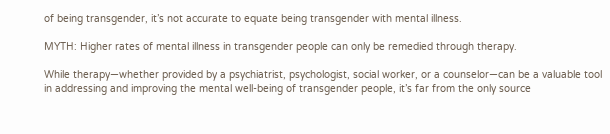of being transgender, it’s not accurate to equate being transgender with mental illness.

MYTH: Higher rates of mental illness in transgender people can only be remedied through therapy.

While therapy—whether provided by a psychiatrist, psychologist, social worker, or a counselor—can be a valuable tool in addressing and improving the mental well-being of transgender people, it’s far from the only source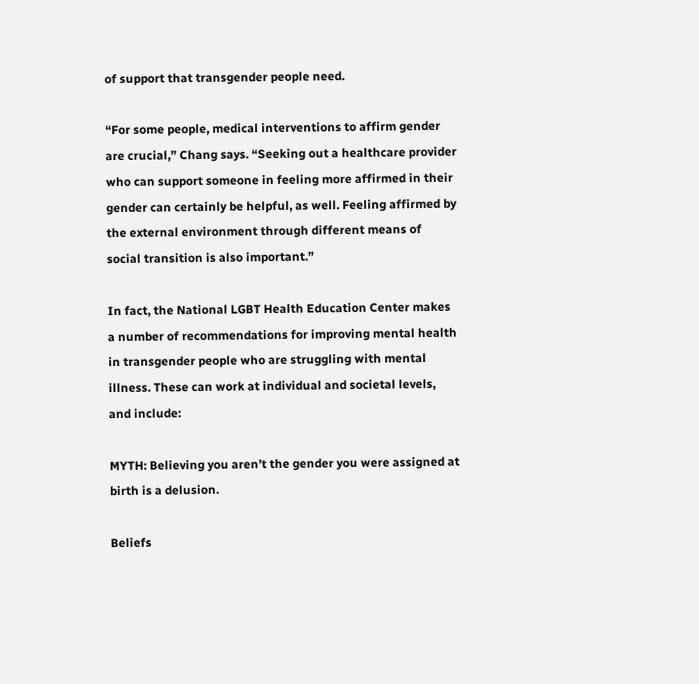of support that transgender people need.

“For some people, medical interventions to affirm gender are crucial,” Chang says. “Seeking out a healthcare provider who can support someone in feeling more affirmed in their gender can certainly be helpful, as well. Feeling affirmed by the external environment through different means of social transition is also important.”

In fact, the National LGBT Health Education Center makes a number of recommendations for improving mental health in transgender people who are struggling with mental illness. These can work at individual and societal levels, and include:

MYTH: Believing you aren’t the gender you were assigned at birth is a delusion.

Beliefs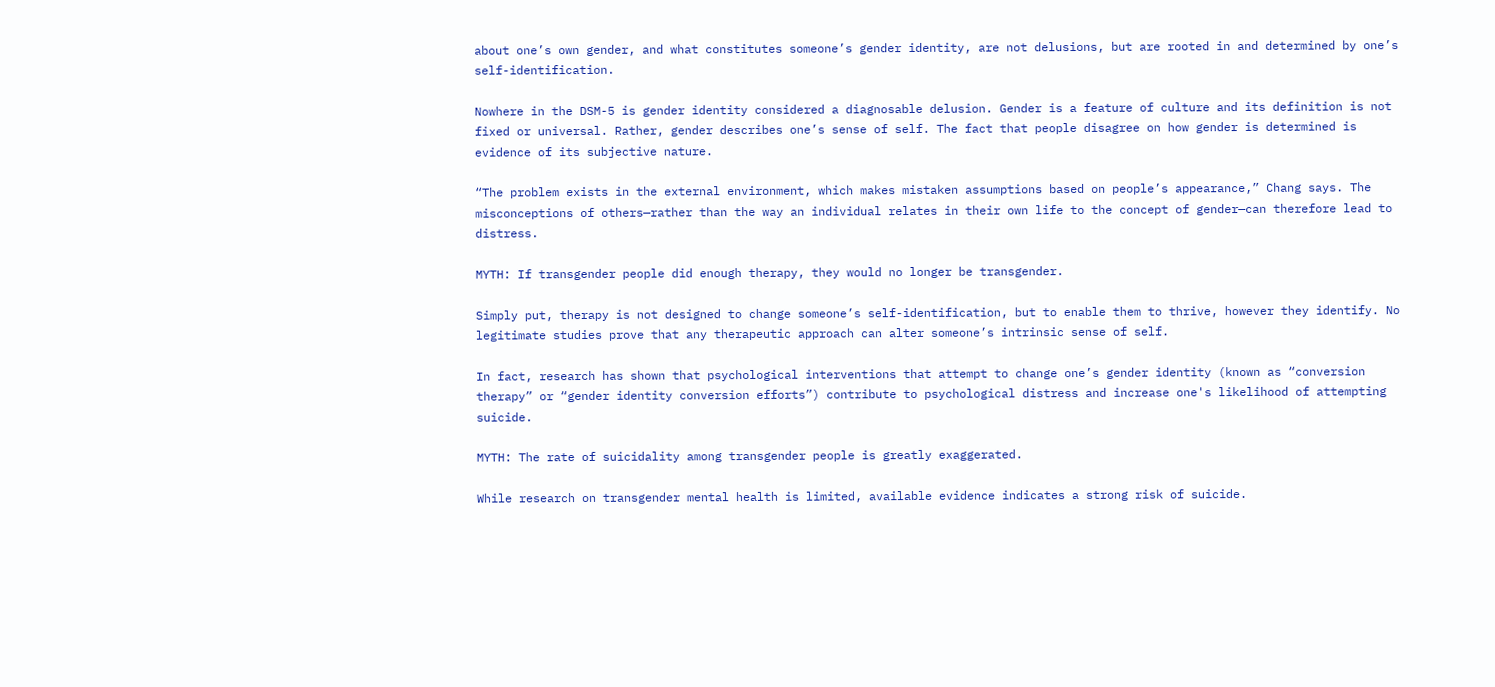about one’s own gender, and what constitutes someone’s gender identity, are not delusions, but are rooted in and determined by one’s self-identification.

Nowhere in the DSM-5 is gender identity considered a diagnosable delusion. Gender is a feature of culture and its definition is not fixed or universal. Rather, gender describes one’s sense of self. The fact that people disagree on how gender is determined is evidence of its subjective nature.

“The problem exists in the external environment, which makes mistaken assumptions based on people’s appearance,” Chang says. The misconceptions of others—rather than the way an individual relates in their own life to the concept of gender—can therefore lead to distress.

MYTH: If transgender people did enough therapy, they would no longer be transgender.

Simply put, therapy is not designed to change someone’s self-identification, but to enable them to thrive, however they identify. No legitimate studies prove that any therapeutic approach can alter someone’s intrinsic sense of self.

In fact, research has shown that psychological interventions that attempt to change one’s gender identity (known as “conversion therapy” or “gender identity conversion efforts”) contribute to psychological distress and increase one's likelihood of attempting suicide.

MYTH: The rate of suicidality among transgender people is greatly exaggerated.

While research on transgender mental health is limited, available evidence indicates a strong risk of suicide.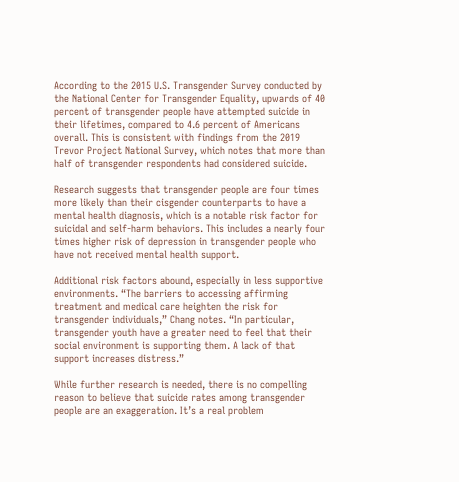According to the 2015 U.S. Transgender Survey conducted by the National Center for Transgender Equality, upwards of 40 percent of transgender people have attempted suicide in their lifetimes, compared to 4.6 percent of Americans overall. This is consistent with findings from the 2019 Trevor Project National Survey, which notes that more than half of transgender respondents had considered suicide.

Research suggests that transgender people are four times more likely than their cisgender counterparts to have a mental health diagnosis, which is a notable risk factor for suicidal and self-harm behaviors. This includes a nearly four times higher risk of depression in transgender people who have not received mental health support.

Additional risk factors abound, especially in less supportive environments. “The barriers to accessing affirming treatment and medical care heighten the risk for transgender individuals,” Chang notes. “In particular, transgender youth have a greater need to feel that their social environment is supporting them. A lack of that support increases distress.”

While further research is needed, there is no compelling reason to believe that suicide rates among transgender people are an exaggeration. It’s a real problem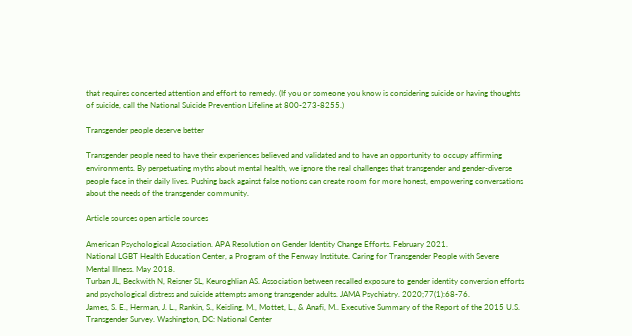that requires concerted attention and effort to remedy. (If you or someone you know is considering suicide or having thoughts of suicide, call the National Suicide Prevention Lifeline at 800-273-8255.)

Transgender people deserve better

Transgender people need to have their experiences believed and validated and to have an opportunity to occupy affirming environments. By perpetuating myths about mental health, we ignore the real challenges that transgender and gender-diverse people face in their daily lives. Pushing back against false notions can create room for more honest, empowering conversations about the needs of the transgender community.

Article sources open article sources

American Psychological Association. APA Resolution on Gender Identity Change Efforts. February 2021.
National LGBT Health Education Center, a Program of the Fenway Institute. Caring for Transgender People with Severe Mental Illness. May 2018.
Turban JL, Beckwith N, Reisner SL, Keuroghlian AS. Association between recalled exposure to gender identity conversion efforts and psychological distress and suicide attempts among transgender adults. JAMA Psychiatry. 2020;77(1):68-76.
James, S. E., Herman, J. L., Rankin, S., Keisling, M., Mottet, L., & Anafi, M.. Executive Summary of the Report of the 2015 U.S. Transgender Survey. Washington, DC: National Center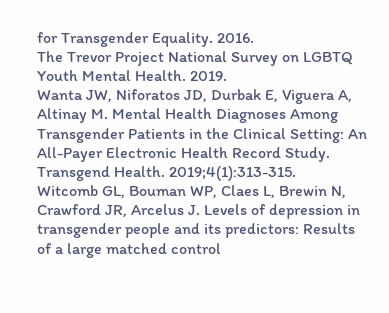for Transgender Equality. 2016.
The Trevor Project National Survey on LGBTQ Youth Mental Health. 2019.
Wanta JW, Niforatos JD, Durbak E, Viguera A, Altinay M. Mental Health Diagnoses Among Transgender Patients in the Clinical Setting: An All-Payer Electronic Health Record Study. Transgend Health. 2019;4(1):313-315.
Witcomb GL, Bouman WP, Claes L, Brewin N, Crawford JR, Arcelus J. Levels of depression in transgender people and its predictors: Results of a large matched control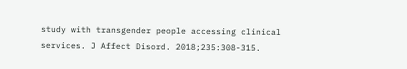study with transgender people accessing clinical services. J Affect Disord. 2018;235:308-315.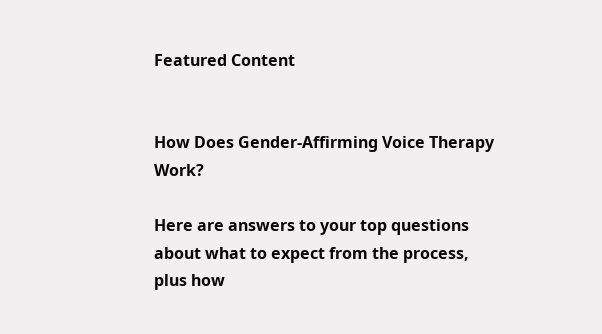Featured Content


How Does Gender-Affirming Voice Therapy Work?

Here are answers to your top questions about what to expect from the process, plus how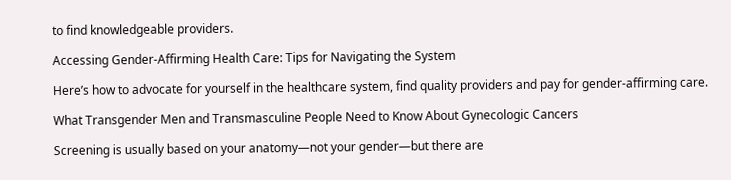to find knowledgeable providers.

Accessing Gender-Affirming Health Care: Tips for Navigating the System

Here’s how to advocate for yourself in the healthcare system, find quality providers and pay for gender-affirming care.

What Transgender Men and Transmasculine People Need to Know About Gynecologic Cancers

Screening is usually based on your anatomy—not your gender—but there are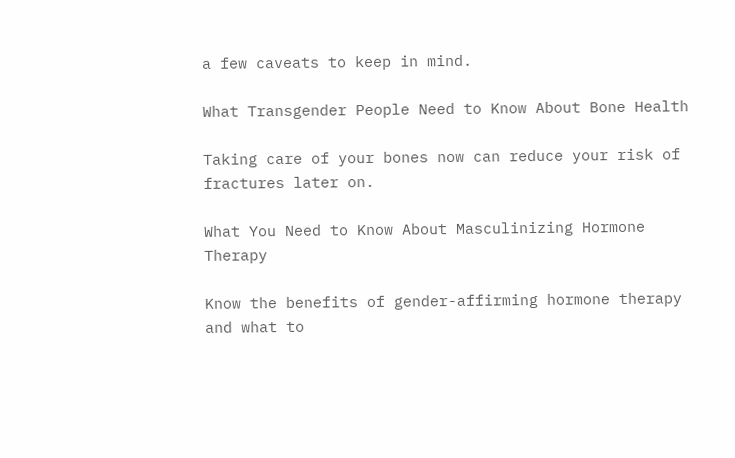a few caveats to keep in mind.

What Transgender People Need to Know About Bone Health

Taking care of your bones now can reduce your risk of fractures later on.

What You Need to Know About Masculinizing Hormone Therapy

Know the benefits of gender-affirming hormone therapy and what to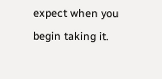expect when you begin taking it.